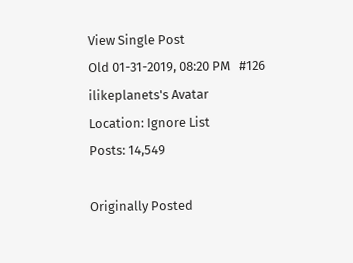View Single Post
Old 01-31-2019, 08:20 PM   #126
ilikeplanets's Avatar
Location: Ignore List
Posts: 14,549

Originally Posted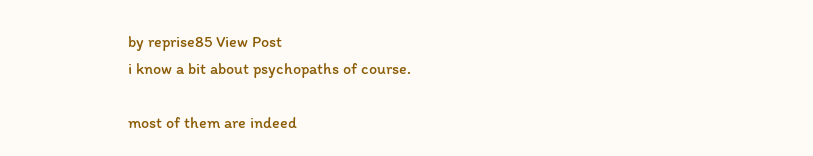by reprise85 View Post
i know a bit about psychopaths of course.

most of them are indeed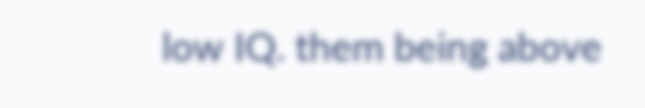low IQ. them being above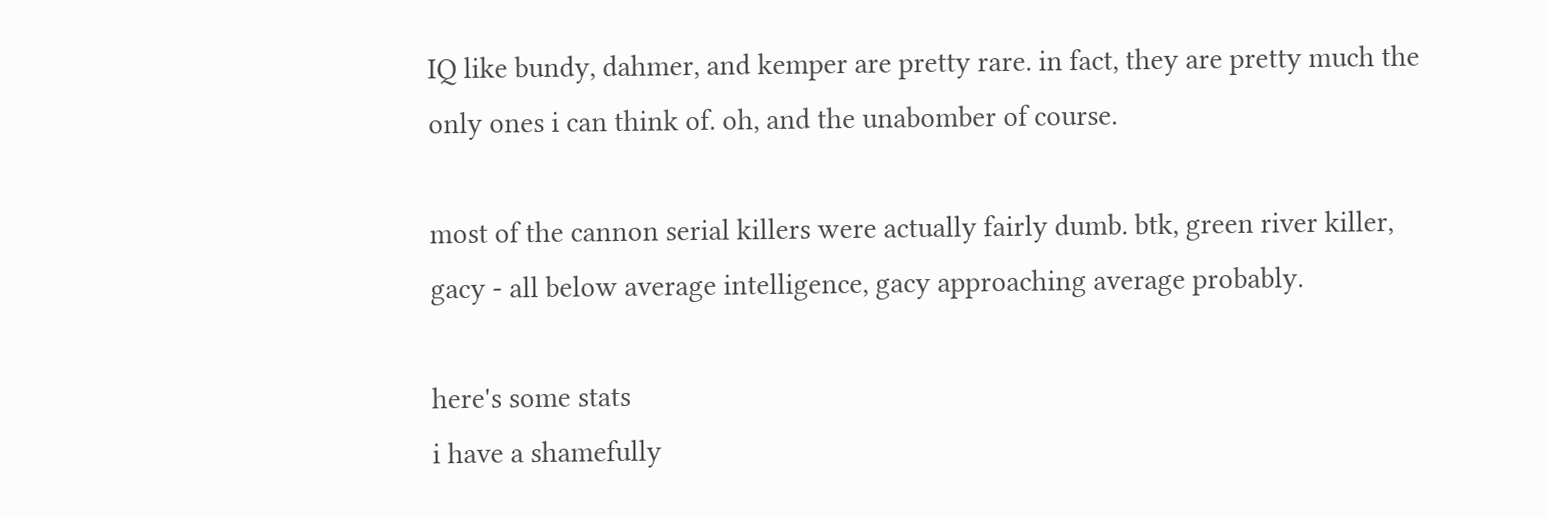IQ like bundy, dahmer, and kemper are pretty rare. in fact, they are pretty much the only ones i can think of. oh, and the unabomber of course.

most of the cannon serial killers were actually fairly dumb. btk, green river killer, gacy - all below average intelligence, gacy approaching average probably.

here's some stats
i have a shamefully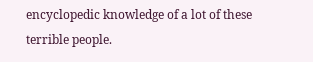encyclopedic knowledge of a lot of these terrible people.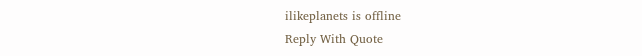ilikeplanets is offline
Reply With Quote